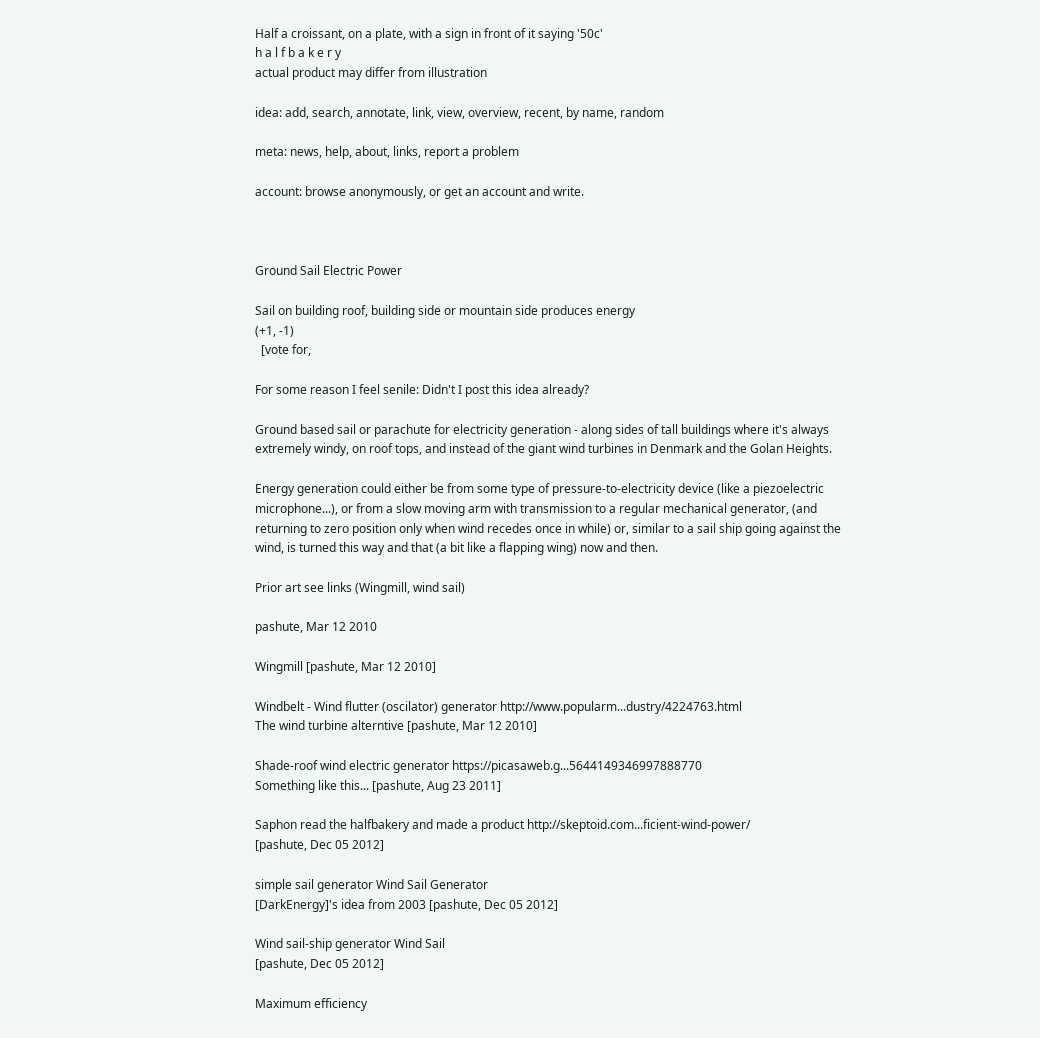Half a croissant, on a plate, with a sign in front of it saying '50c'
h a l f b a k e r y
actual product may differ from illustration

idea: add, search, annotate, link, view, overview, recent, by name, random

meta: news, help, about, links, report a problem

account: browse anonymously, or get an account and write.



Ground Sail Electric Power

Sail on building roof, building side or mountain side produces energy
(+1, -1)
  [vote for,

For some reason I feel senile: Didn't I post this idea already?

Ground based sail or parachute for electricity generation - along sides of tall buildings where it's always extremely windy, on roof tops, and instead of the giant wind turbines in Denmark and the Golan Heights.

Energy generation could either be from some type of pressure-to-electricity device (like a piezoelectric microphone...), or from a slow moving arm with transmission to a regular mechanical generator, (and returning to zero position only when wind recedes once in while) or, similar to a sail ship going against the wind, is turned this way and that (a bit like a flapping wing) now and then.

Prior art see links (Wingmill, wind sail)

pashute, Mar 12 2010

Wingmill [pashute, Mar 12 2010]

Windbelt - Wind flutter (oscilator) generator http://www.popularm...dustry/4224763.html
The wind turbine alterntive [pashute, Mar 12 2010]

Shade-roof wind electric generator https://picasaweb.g...5644149346997888770
Something like this... [pashute, Aug 23 2011]

Saphon read the halfbakery and made a product http://skeptoid.com...ficient-wind-power/
[pashute, Dec 05 2012]

simple sail generator Wind Sail Generator
[DarkEnergy]'s idea from 2003 [pashute, Dec 05 2012]

Wind sail-ship generator Wind Sail
[pashute, Dec 05 2012]

Maximum efficiency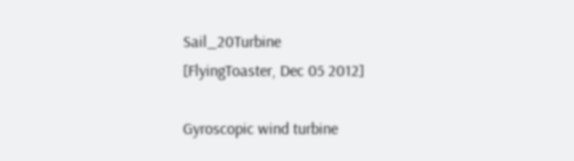Sail_20Turbine
[FlyingToaster, Dec 05 2012]

Gyroscopic wind turbine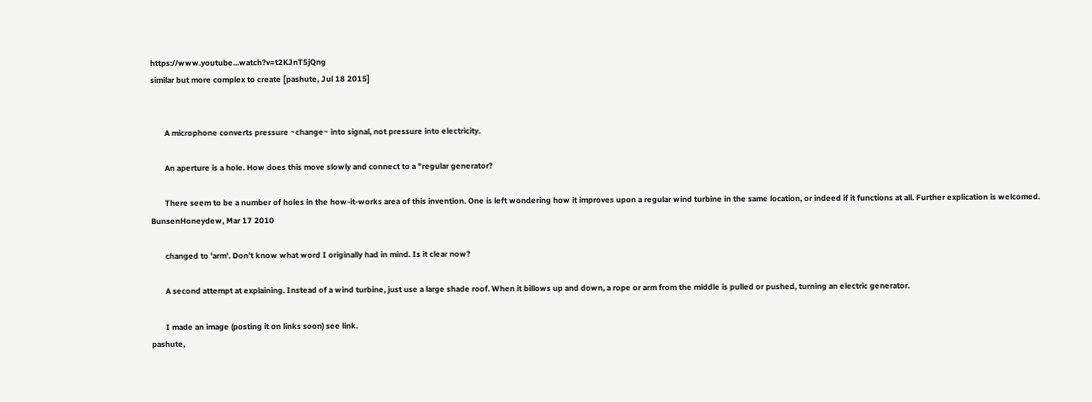https://www.youtube...watch?v=t2KJnT5jQng
similar but more complex to create [pashute, Jul 18 2015]


       A microphone converts pressure ~change~ into signal, not pressure into electricity.

       An aperture is a hole. How does this move slowly and connect to a "regular generator?

       There seem to be a number of holes in the how-it-works area of this invention. One is left wondering how it improves upon a regular wind turbine in the same location, or indeed if it functions at all. Further explication is welcomed.
BunsenHoneydew, Mar 17 2010

       changed to 'arm'. Don't know what word I originally had in mind. Is it clear now?

       A second attempt at explaining. Instead of a wind turbine, just use a large shade roof. When it billows up and down, a rope or arm from the middle is pulled or pushed, turning an electric generator.

       I made an image (posting it on links soon) see link.
pashute,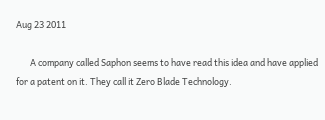Aug 23 2011

       A company called Saphon seems to have read this idea and have applied for a patent on it. They call it Zero Blade Technology.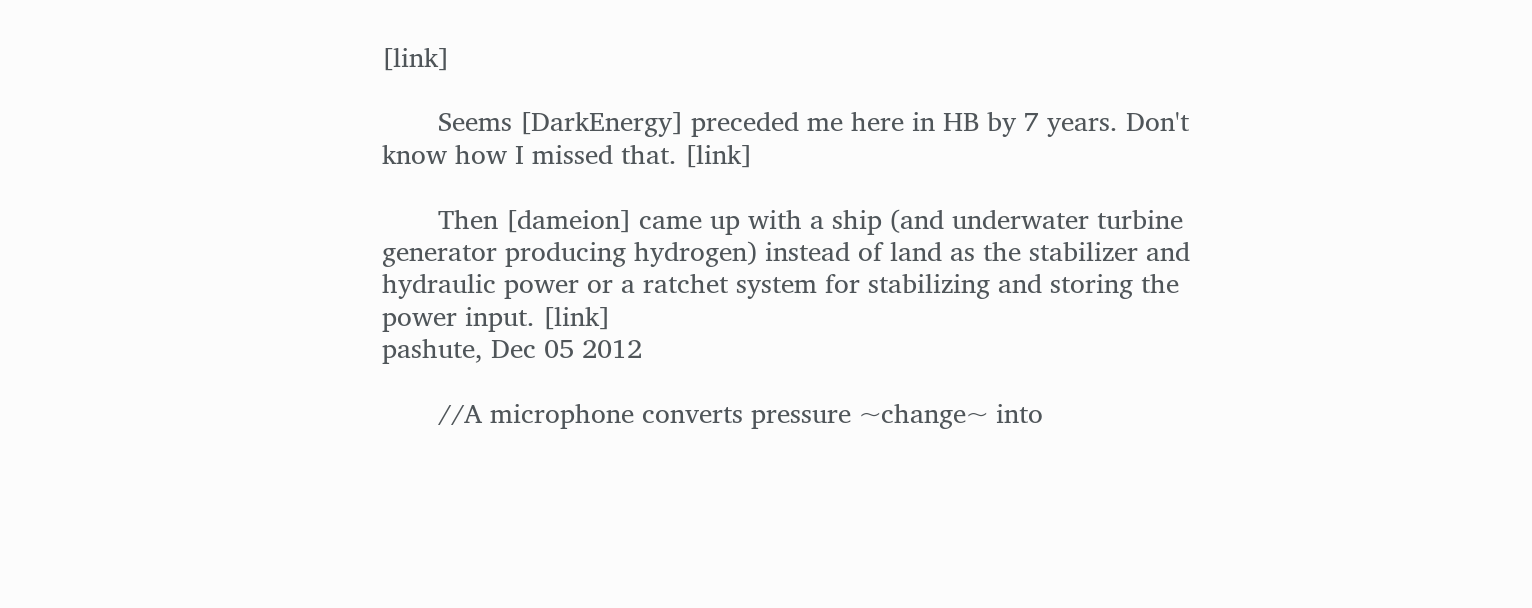[link]

       Seems [DarkEnergy] preceded me here in HB by 7 years. Don't know how I missed that. [link]

       Then [dameion] came up with a ship (and underwater turbine generator producing hydrogen) instead of land as the stabilizer and hydraulic power or a ratchet system for stabilizing and storing the power input. [link]
pashute, Dec 05 2012

       //A microphone converts pressure ~change~ into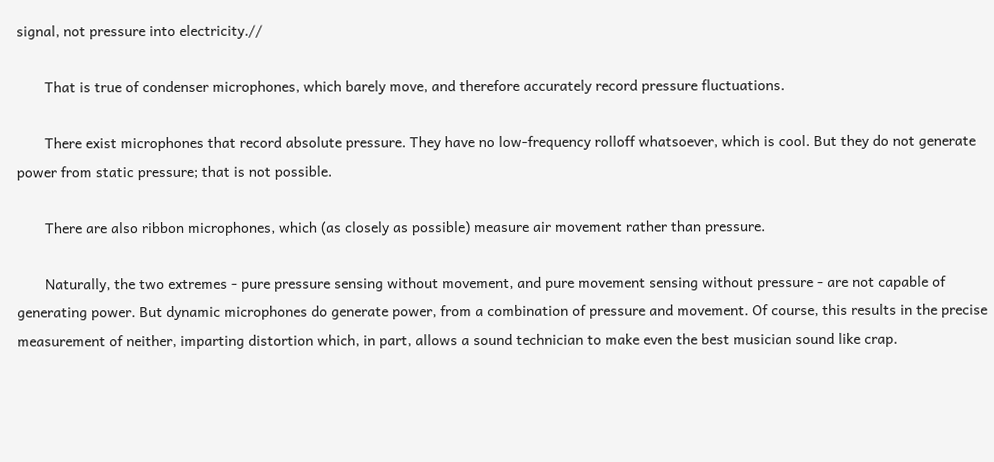signal, not pressure into electricity.//

       That is true of condenser microphones, which barely move, and therefore accurately record pressure fluctuations.

       There exist microphones that record absolute pressure. They have no low-frequency rolloff whatsoever, which is cool. But they do not generate power from static pressure; that is not possible.

       There are also ribbon microphones, which (as closely as possible) measure air movement rather than pressure.

       Naturally, the two extremes - pure pressure sensing without movement, and pure movement sensing without pressure - are not capable of generating power. But dynamic microphones do generate power, from a combination of pressure and movement. Of course, this results in the precise measurement of neither, imparting distortion which, in part, allows a sound technician to make even the best musician sound like crap.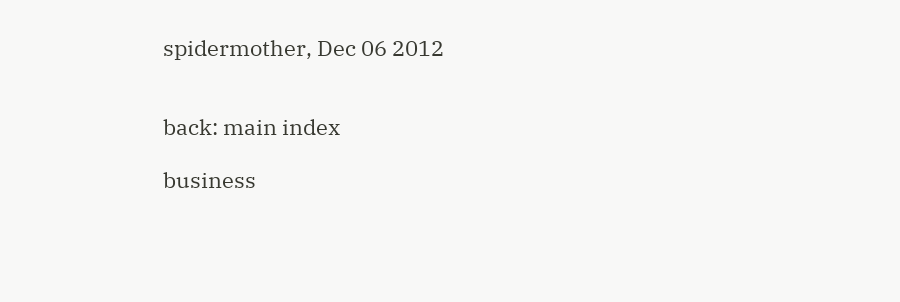spidermother, Dec 06 2012


back: main index

business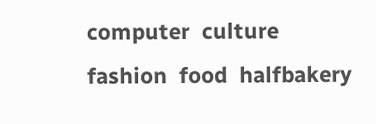computer  culture  fashion  food  halfbakery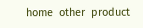home  other  product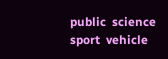public  science  sport  vehicle